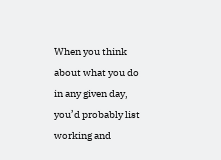When you think about what you do in any given day, you’d probably list working and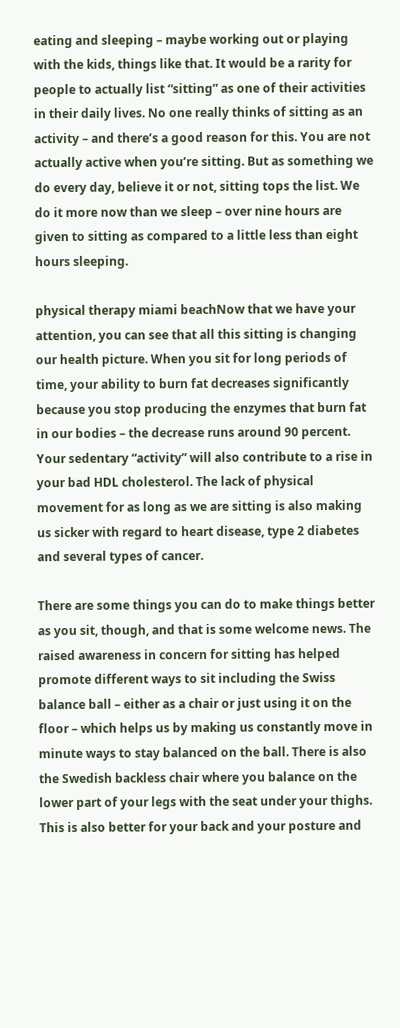eating and sleeping – maybe working out or playing with the kids, things like that. It would be a rarity for people to actually list “sitting” as one of their activities in their daily lives. No one really thinks of sitting as an activity – and there’s a good reason for this. You are not actually active when you’re sitting. But as something we do every day, believe it or not, sitting tops the list. We do it more now than we sleep – over nine hours are given to sitting as compared to a little less than eight hours sleeping.

physical therapy miami beachNow that we have your attention, you can see that all this sitting is changing our health picture. When you sit for long periods of time, your ability to burn fat decreases significantly because you stop producing the enzymes that burn fat in our bodies – the decrease runs around 90 percent. Your sedentary “activity” will also contribute to a rise in your bad HDL cholesterol. The lack of physical movement for as long as we are sitting is also making us sicker with regard to heart disease, type 2 diabetes and several types of cancer.

There are some things you can do to make things better as you sit, though, and that is some welcome news. The raised awareness in concern for sitting has helped promote different ways to sit including the Swiss balance ball – either as a chair or just using it on the floor – which helps us by making us constantly move in minute ways to stay balanced on the ball. There is also the Swedish backless chair where you balance on the lower part of your legs with the seat under your thighs. This is also better for your back and your posture and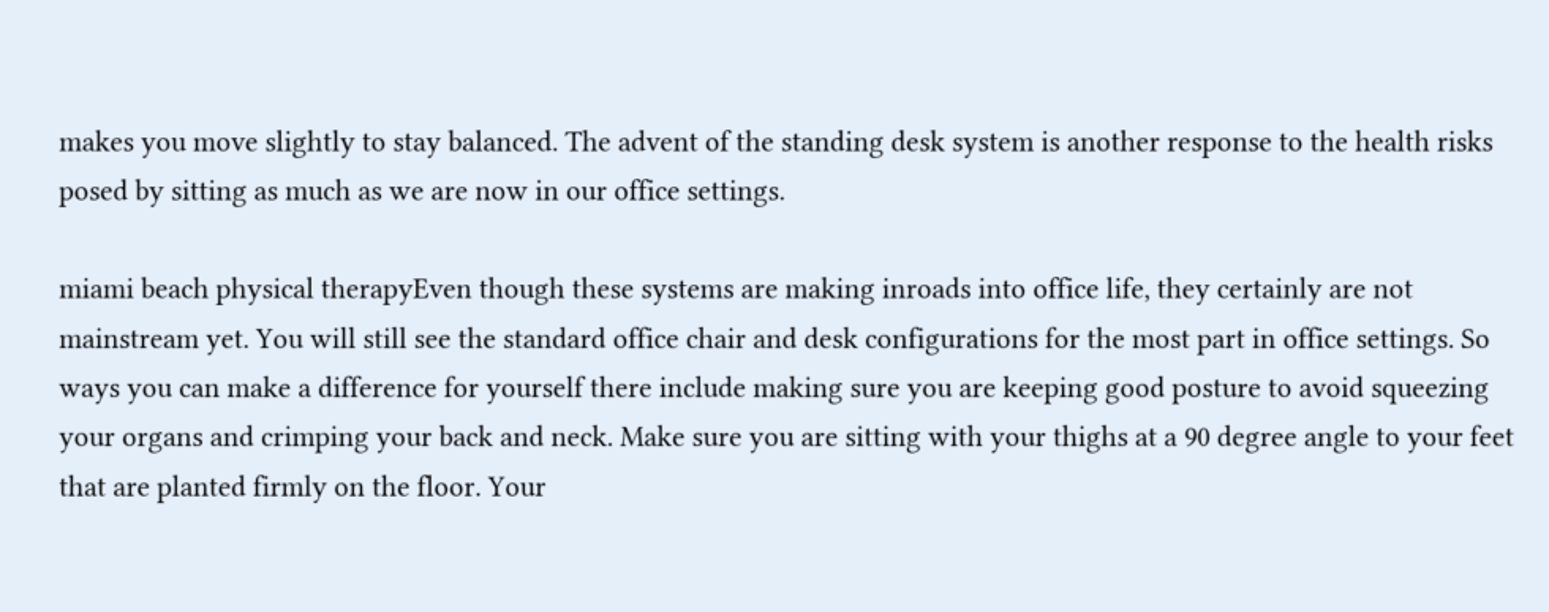makes you move slightly to stay balanced. The advent of the standing desk system is another response to the health risks posed by sitting as much as we are now in our office settings.

miami beach physical therapyEven though these systems are making inroads into office life, they certainly are not mainstream yet. You will still see the standard office chair and desk configurations for the most part in office settings. So ways you can make a difference for yourself there include making sure you are keeping good posture to avoid squeezing your organs and crimping your back and neck. Make sure you are sitting with your thighs at a 90 degree angle to your feet that are planted firmly on the floor. Your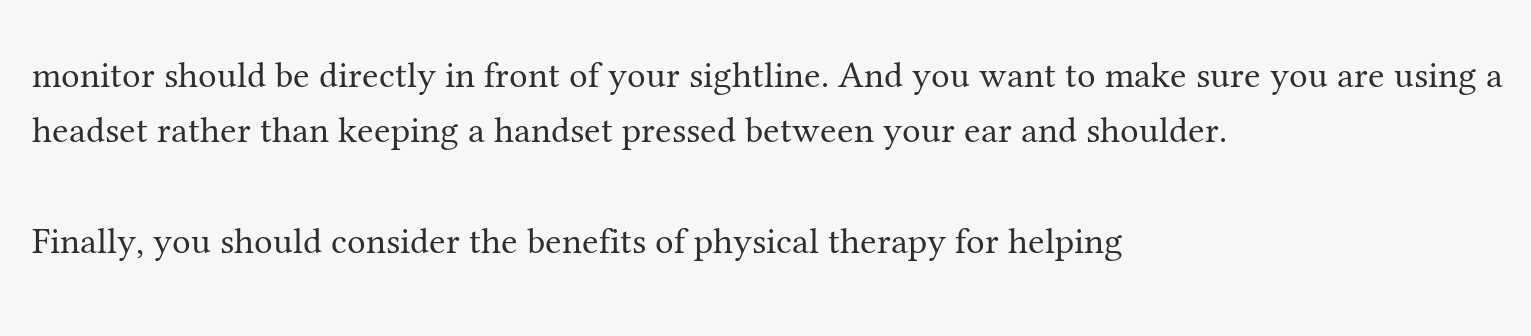monitor should be directly in front of your sightline. And you want to make sure you are using a headset rather than keeping a handset pressed between your ear and shoulder.

Finally, you should consider the benefits of physical therapy for helping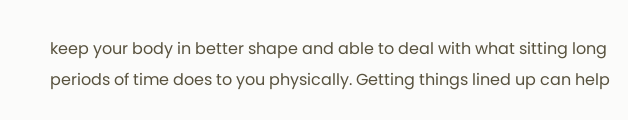keep your body in better shape and able to deal with what sitting long periods of time does to you physically. Getting things lined up can help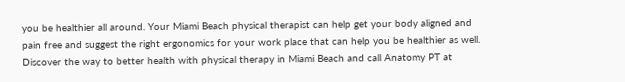you be healthier all around. Your Miami Beach physical therapist can help get your body aligned and pain free and suggest the right ergonomics for your work place that can help you be healthier as well. Discover the way to better health with physical therapy in Miami Beach and call Anatomy PT at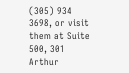(305) 934 3698, or visit them at Suite 500, 301 Arthur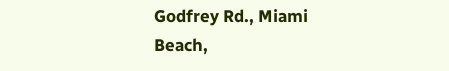Godfrey Rd., Miami Beach,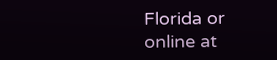Florida or online at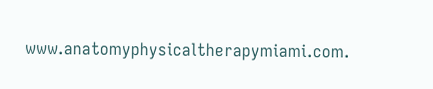www.anatomyphysicaltherapymiami.com.